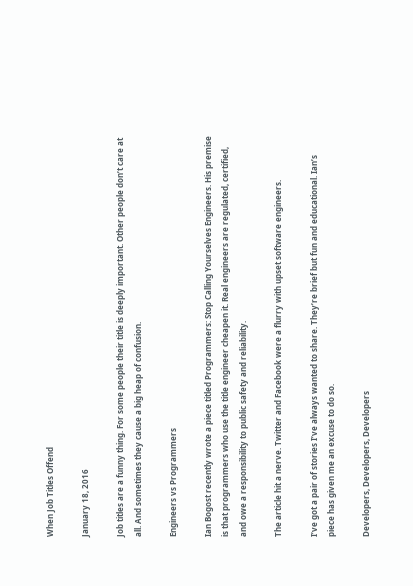When Job Titles Offend

January 18, 2016

Job titles are a funny thing. For some people their title is deeply important. Other people don’t care at all. And sometimes they cause a big heap of confusion.

Engineers vs Programmers

Ian Bogost recently wrote a piece titled Programmers: Stop Calling Yourselves Engineers. His premise is that programmers who use the title engineer cheapen it. Real engineers are regulated, certified, and owe a responsibility to public safety and reliability.

The article hit a nerve. Twitter and Facebook were a flurry with upset software engineers.

I’ve got a pair of stories I’ve always wanted to share. They’re brief but fun and educational. Ian’s piece has given me an excuse to do so.

Developers, Developers, Developers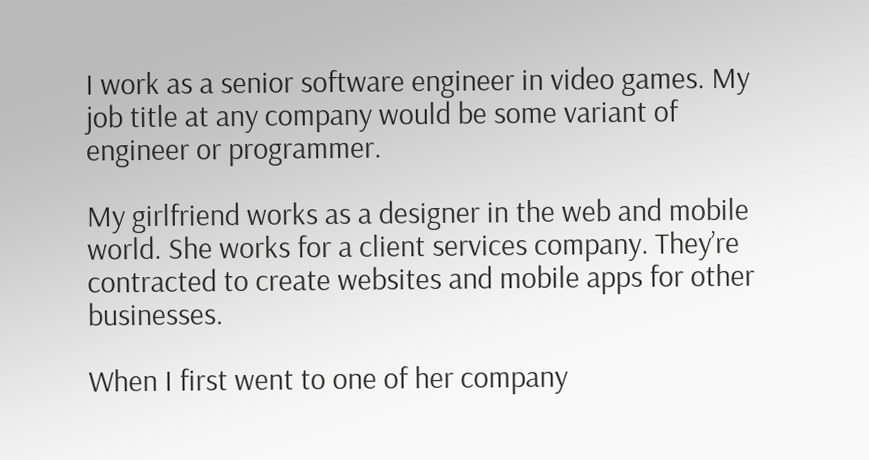I work as a senior software engineer in video games. My job title at any company would be some variant of engineer or programmer.

My girlfriend works as a designer in the web and mobile world. She works for a client services company. They’re contracted to create websites and mobile apps for other businesses.

When I first went to one of her company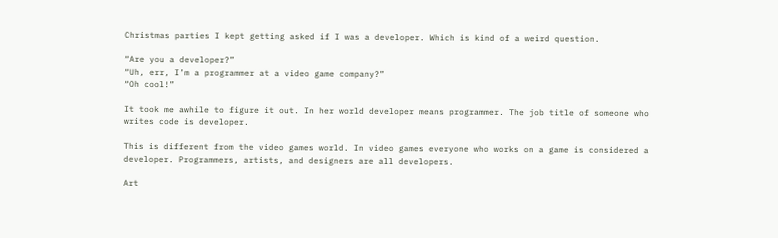Christmas parties I kept getting asked if I was a developer. Which is kind of a weird question.

“Are you a developer?”
“Uh, err, I’m a programmer at a video game company?”
“Oh cool!”

It took me awhile to figure it out. In her world developer means programmer. The job title of someone who writes code is developer.

This is different from the video games world. In video games everyone who works on a game is considered a developer. Programmers, artists, and designers are all developers.

Art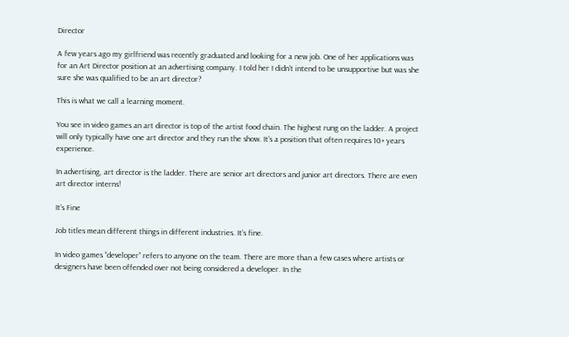Director

A few years ago my girlfriend was recently graduated and looking for a new job. One of her applications was for an Art Director position at an advertising company. I told her I didn’t intend to be unsupportive but was she sure she was qualified to be an art director?

This is what we call a learning moment.

You see in video games an art director is top of the artist food chain. The highest rung on the ladder. A project will only typically have one art director and they run the show. It’s a position that often requires 10+ years experience.

In advertising, art director is the ladder. There are senior art directors and junior art directors. There are even art director interns!

It’s Fine

Job titles mean different things in different industries. It’s fine.

In video games “developer” refers to anyone on the team. There are more than a few cases where artists or designers have been offended over not being considered a developer. In the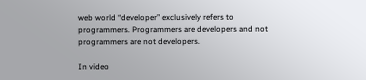web world “developer” exclusively refers to programmers. Programmers are developers and not programmers are not developers.

In video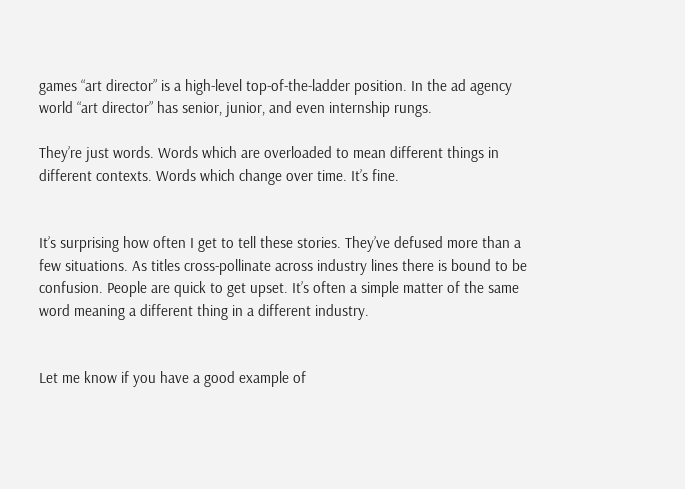games “art director” is a high-level top-of-the-ladder position. In the ad agency world “art director” has senior, junior, and even internship rungs.

They’re just words. Words which are overloaded to mean different things in different contexts. Words which change over time. It’s fine.


It’s surprising how often I get to tell these stories. They’ve defused more than a few situations. As titles cross-pollinate across industry lines there is bound to be confusion. People are quick to get upset. It’s often a simple matter of the same word meaning a different thing in a different industry.


Let me know if you have a good example of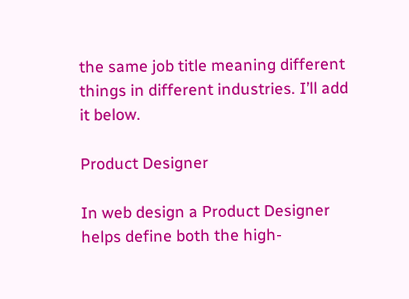the same job title meaning different things in different industries. I’ll add it below.

Product Designer

In web design a Product Designer helps define both the high-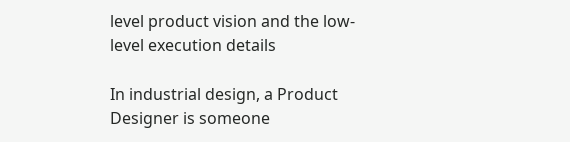level product vision and the low-level execution details

In industrial design, a Product Designer is someone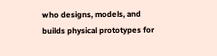who designs, models, and builds physical prototypes for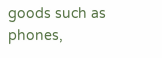goods such as phones,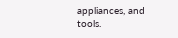appliances, and tools.